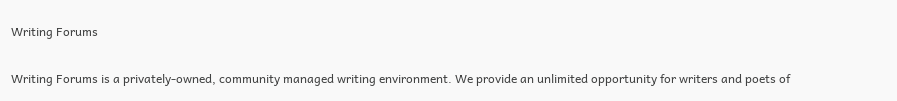Writing Forums

Writing Forums is a privately-owned, community managed writing environment. We provide an unlimited opportunity for writers and poets of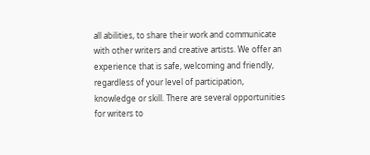all abilities, to share their work and communicate with other writers and creative artists. We offer an experience that is safe, welcoming and friendly, regardless of your level of participation, knowledge or skill. There are several opportunities for writers to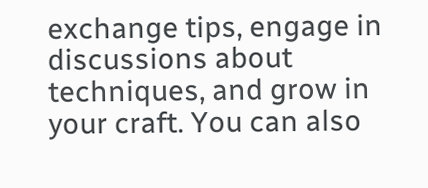exchange tips, engage in discussions about techniques, and grow in your craft. You can also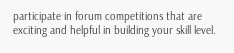participate in forum competitions that are exciting and helpful in building your skill level.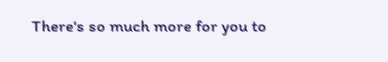There's so much more for you to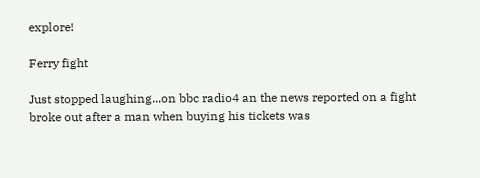explore!

Ferry fight

Just stopped laughing...on bbc radio4 an the news reported on a fight broke out after a man when buying his tickets was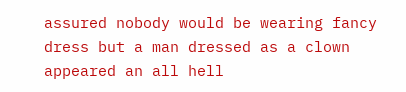assured nobody would be wearing fancy dress but a man dressed as a clown appeared an all hell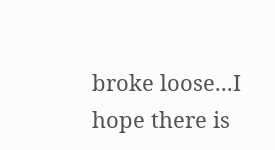broke loose...I hope there is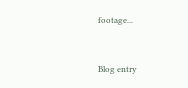footage...


Blog entry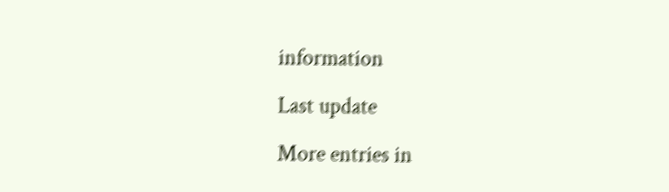information

Last update

More entries in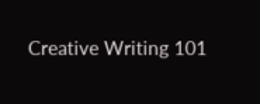Creative Writing 101